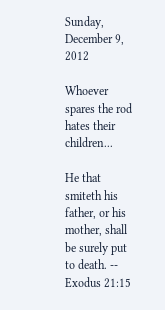Sunday, December 9, 2012

Whoever spares the rod hates their children...

He that smiteth his father, or his mother, shall be surely put to death. -- Exodus 21:15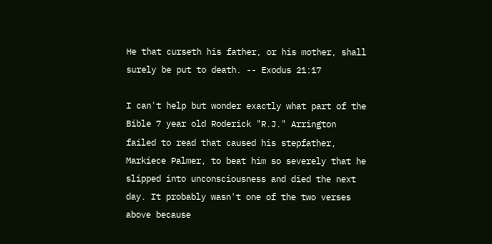He that curseth his father, or his mother, shall surely be put to death. -- Exodus 21:17

I can't help but wonder exactly what part of the Bible 7 year old Roderick "R.J." Arrington failed to read that caused his stepfather, Markiece Palmer, to beat him so severely that he slipped into unconsciousness and died the next day. It probably wasn't one of the two verses above because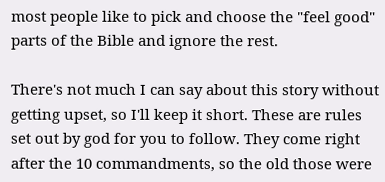most people like to pick and choose the "feel good" parts of the Bible and ignore the rest.

There's not much I can say about this story without getting upset, so I'll keep it short. These are rules set out by god for you to follow. They come right after the 10 commandments, so the old those were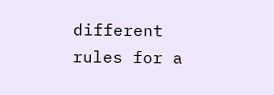different rules for a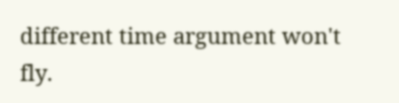different time argument won't fly.